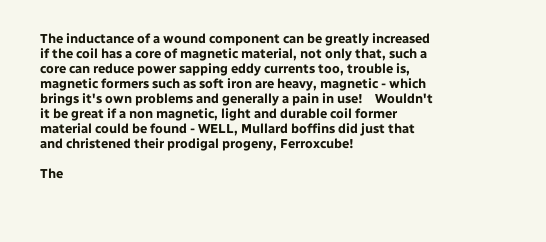The inductance of a wound component can be greatly increased if the coil has a core of magnetic material, not only that, such a core can reduce power sapping eddy currents too, trouble is, magnetic formers such as soft iron are heavy, magnetic - which brings it's own problems and generally a pain in use!    Wouldn't it be great if a non magnetic, light and durable coil former material could be found - WELL, Mullard boffins did just that and christened their prodigal progeny, Ferroxcube!

The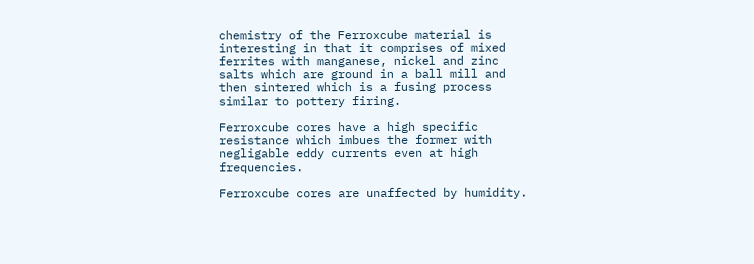chemistry of the Ferroxcube material is interesting in that it comprises of mixed ferrites with manganese, nickel and zinc salts which are ground in a ball mill and then sintered which is a fusing process similar to pottery firing.

Ferroxcube cores have a high specific resistance which imbues the former with negligable eddy currents even at high frequencies.

Ferroxcube cores are unaffected by humidity.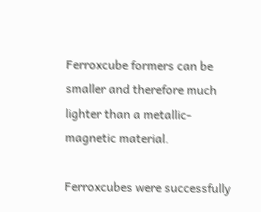Ferroxcube formers can be smaller and therefore much lighter than a metallic-magnetic material.

Ferroxcubes were successfully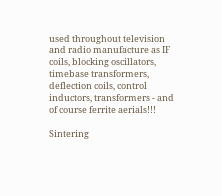used throughout television and radio manufacture as IF coils, blocking oscillators, timebase transformers, deflection coils, control inductors, transformers - and of course ferrite aerials!!!

Sintering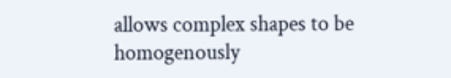allows complex shapes to be homogenously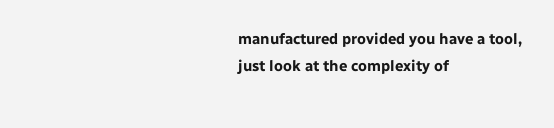manufactured provided you have a tool, just look at the complexity of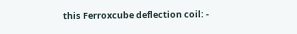this Ferroxcube deflection coil: -